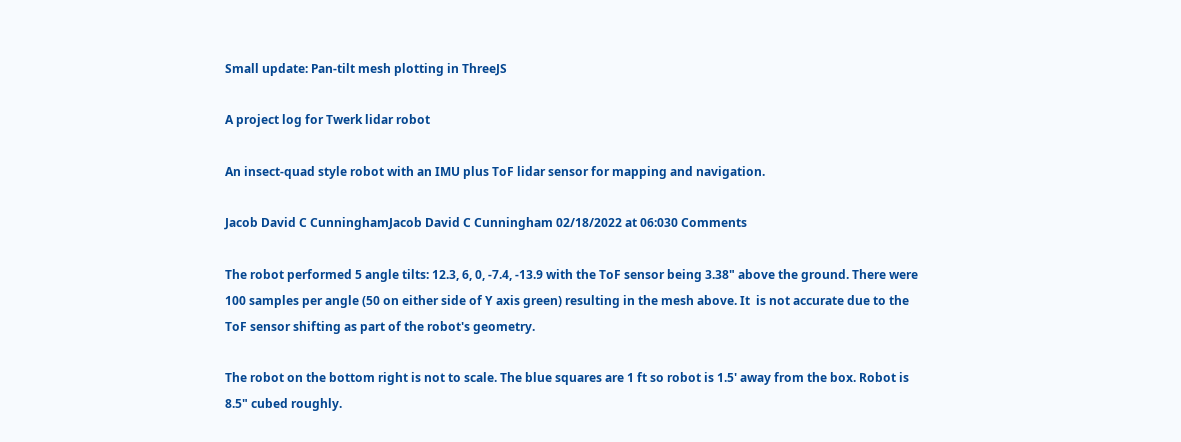Small update: Pan-tilt mesh plotting in ThreeJS

A project log for Twerk lidar robot

An insect-quad style robot with an IMU plus ToF lidar sensor for mapping and navigation.

Jacob David C CunninghamJacob David C Cunningham 02/18/2022 at 06:030 Comments

The robot performed 5 angle tilts: 12.3, 6, 0, -7.4, -13.9 with the ToF sensor being 3.38" above the ground. There were 100 samples per angle (50 on either side of Y axis green) resulting in the mesh above. It  is not accurate due to the ToF sensor shifting as part of the robot's geometry.

The robot on the bottom right is not to scale. The blue squares are 1 ft so robot is 1.5' away from the box. Robot is 8.5" cubed roughly.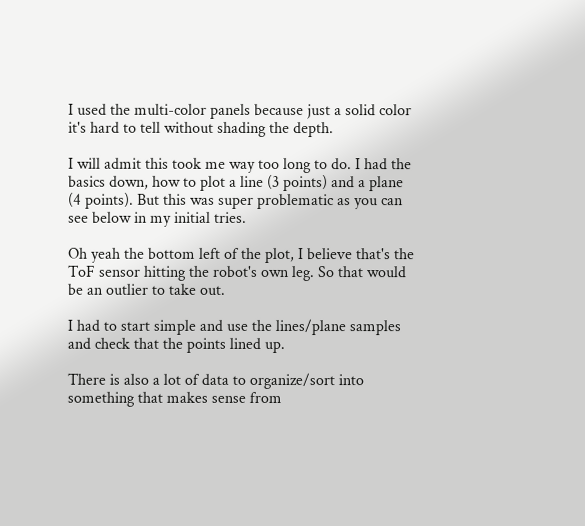I used the multi-color panels because just a solid color it's hard to tell without shading the depth.

I will admit this took me way too long to do. I had the basics down, how to plot a line (3 points) and a plane (4 points). But this was super problematic as you can see below in my initial tries.

Oh yeah the bottom left of the plot, I believe that's the ToF sensor hitting the robot's own leg. So that would be an outlier to take out.

I had to start simple and use the lines/plane samples and check that the points lined up.

There is also a lot of data to organize/sort into something that makes sense from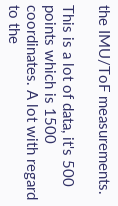the IMU/ToF measurements.

This is a lot of data, it's 500 points which is 1500 coordinates. A lot with regard to the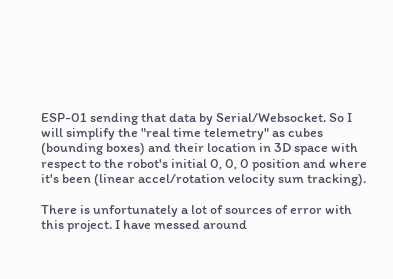ESP-01 sending that data by Serial/Websocket. So I will simplify the "real time telemetry" as cubes (bounding boxes) and their location in 3D space with respect to the robot's initial 0, 0, 0 position and where it's been (linear accel/rotation velocity sum tracking).

There is unfortunately a lot of sources of error with this project. I have messed around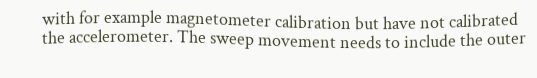with for example magnetometer calibration but have not calibrated the accelerometer. The sweep movement needs to include the outer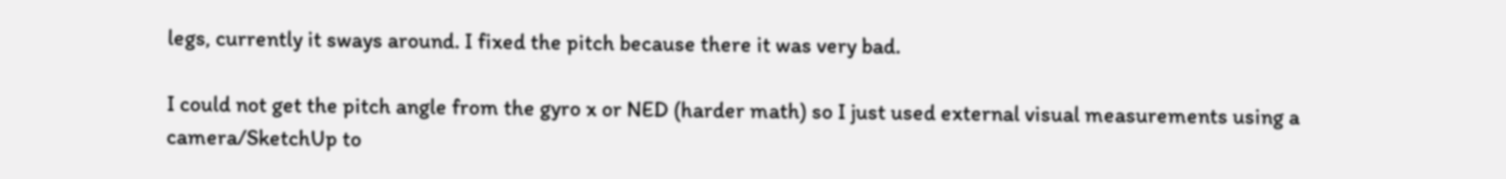legs, currently it sways around. I fixed the pitch because there it was very bad.

I could not get the pitch angle from the gyro x or NED (harder math) so I just used external visual measurements using a camera/SketchUp to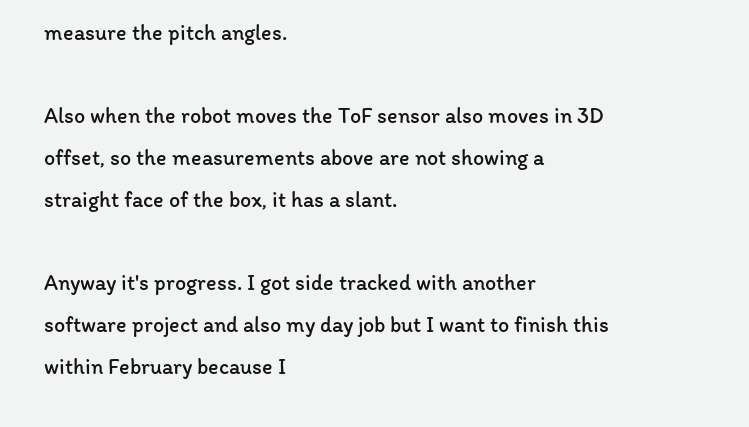measure the pitch angles.

Also when the robot moves the ToF sensor also moves in 3D offset, so the measurements above are not showing a straight face of the box, it has a slant.

Anyway it's progress. I got side tracked with another software project and also my day job but I want to finish this within February because I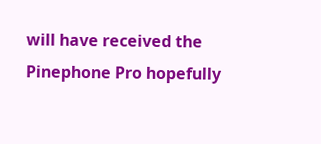will have received the Pinephone Pro hopefully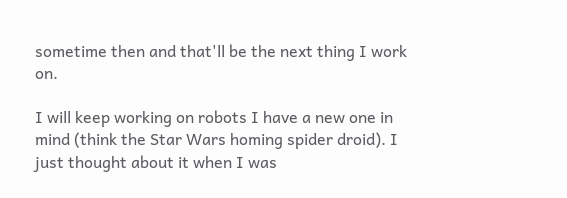sometime then and that'll be the next thing I work on.

I will keep working on robots I have a new one in mind (think the Star Wars homing spider droid). I just thought about it when I was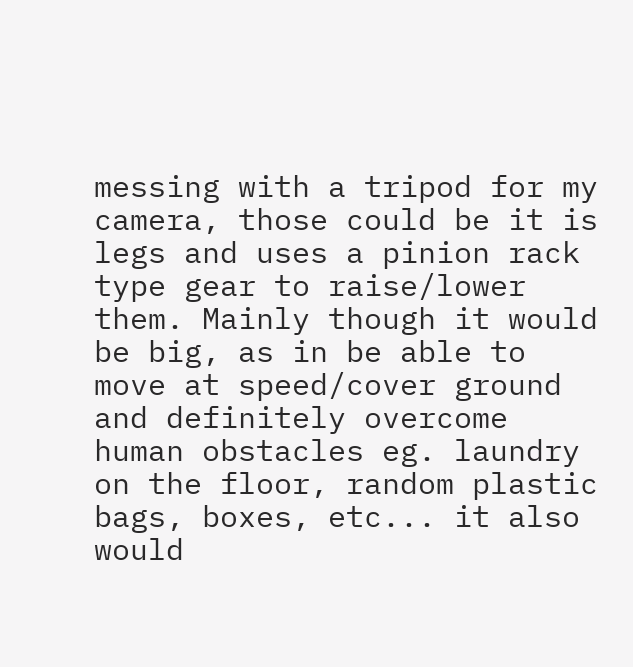messing with a tripod for my camera, those could be it is legs and uses a pinion rack type gear to raise/lower them. Mainly though it would be big, as in be able to move at speed/cover ground and definitely overcome human obstacles eg. laundry on the floor, random plastic bags, boxes, etc... it also would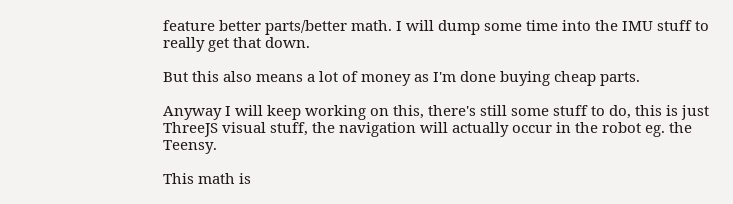feature better parts/better math. I will dump some time into the IMU stuff to really get that down.

But this also means a lot of money as I'm done buying cheap parts.

Anyway I will keep working on this, there's still some stuff to do, this is just ThreeJS visual stuff, the navigation will actually occur in the robot eg. the Teensy.

This math is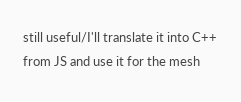still useful/I'll translate it into C++ from JS and use it for the mesh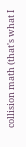collision math (that's what I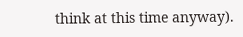think at this time anyway).